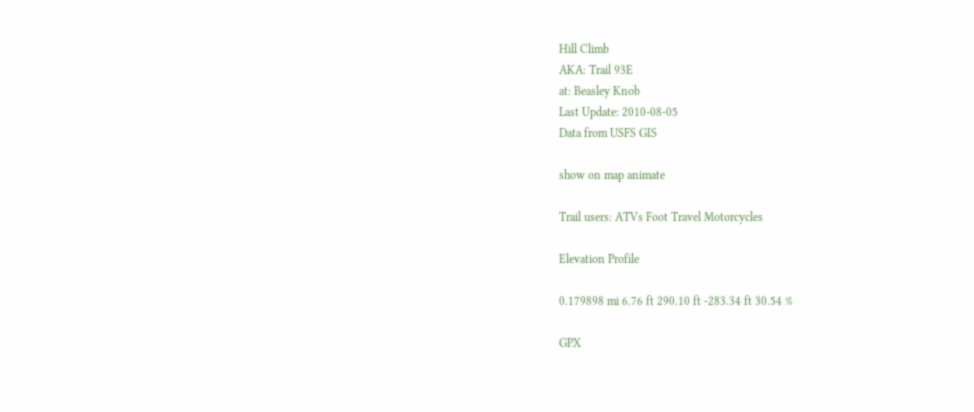Hill Climb
AKA: Trail 93E
at: Beasley Knob
Last Update: 2010-08-05
Data from USFS GIS

show on map animate

Trail users: ATVs Foot Travel Motorcycles

Elevation Profile

0.179898 mi 6.76 ft 290.10 ft -283.34 ft 30.54 %

GPX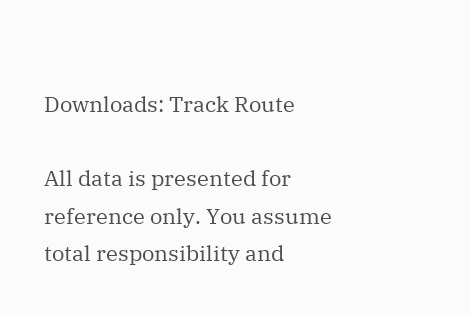Downloads: Track Route

All data is presented for reference only. You assume total responsibility and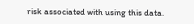risk associated with using this data.